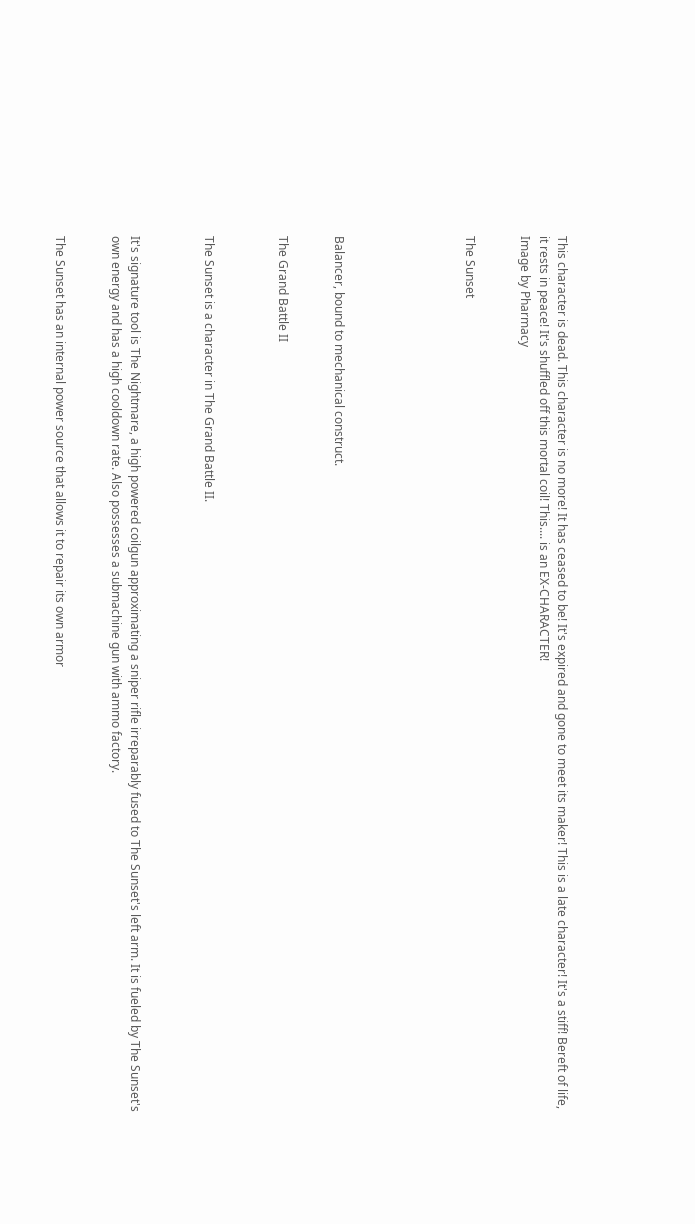This character is dead. This character is no more! It has ceased to be! It's expired and gone to meet its maker! This is a late character! It's a stiff! Bereft of life, it rests in peace! It's shuffled off this mortal coil! This.... is an EX-CHARACTER!
Image by Pharmacy


The Sunset






Balancer, bound to mechanical construct.


The Grand Battle II



The Sunset is a character in The Grand Battle II.



It's signature tool is The Nightmare, a high powered coilgun approximating a sniper rifle irreparably fused to The Sunset's left arm. It is fueled by The Sunset's own energy and has a high cooldown rate. Also possesses a submachine gun with ammo factory.


The Sunset has an internal power source that allows it to repair its own armor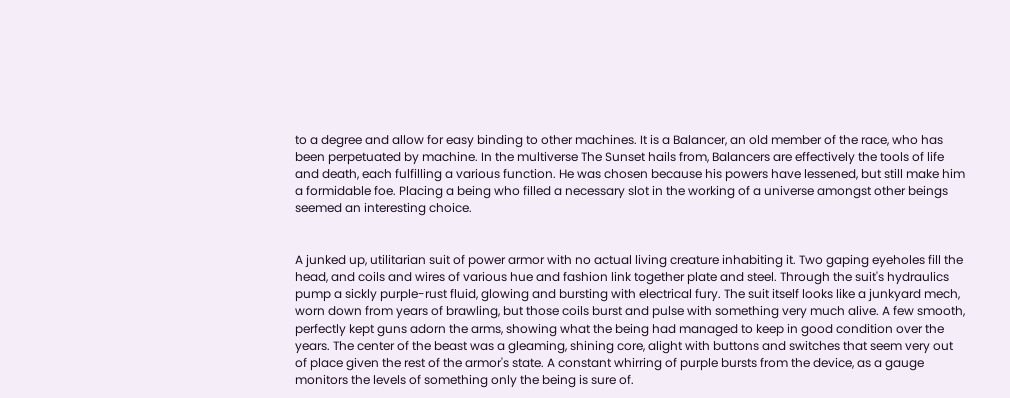to a degree and allow for easy binding to other machines. It is a Balancer, an old member of the race, who has been perpetuated by machine. In the multiverse The Sunset hails from, Balancers are effectively the tools of life and death, each fulfilling a various function. He was chosen because his powers have lessened, but still make him a formidable foe. Placing a being who filled a necessary slot in the working of a universe amongst other beings seemed an interesting choice.


A junked up, utilitarian suit of power armor with no actual living creature inhabiting it. Two gaping eyeholes fill the head, and coils and wires of various hue and fashion link together plate and steel. Through the suit's hydraulics pump a sickly purple-rust fluid, glowing and bursting with electrical fury. The suit itself looks like a junkyard mech, worn down from years of brawling, but those coils burst and pulse with something very much alive. A few smooth, perfectly kept guns adorn the arms, showing what the being had managed to keep in good condition over the years. The center of the beast was a gleaming, shining core, alight with buttons and switches that seem very out of place given the rest of the armor's state. A constant whirring of purple bursts from the device, as a gauge monitors the levels of something only the being is sure of.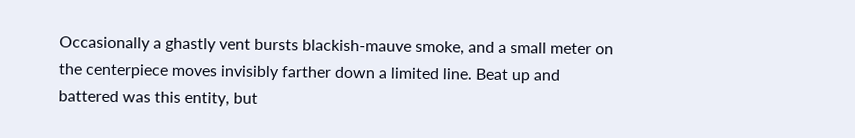Occasionally a ghastly vent bursts blackish-mauve smoke, and a small meter on the centerpiece moves invisibly farther down a limited line. Beat up and battered was this entity, but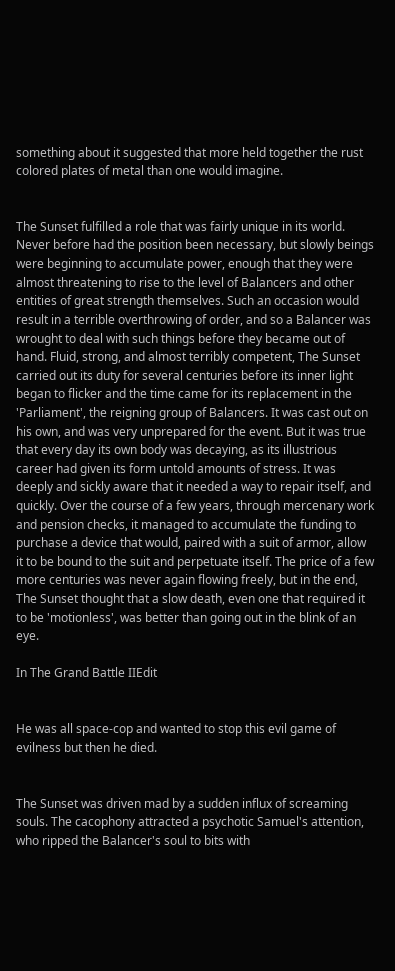something about it suggested that more held together the rust colored plates of metal than one would imagine.


The Sunset fulfilled a role that was fairly unique in its world. Never before had the position been necessary, but slowly beings were beginning to accumulate power, enough that they were almost threatening to rise to the level of Balancers and other entities of great strength themselves. Such an occasion would result in a terrible overthrowing of order, and so a Balancer was wrought to deal with such things before they became out of hand. Fluid, strong, and almost terribly competent, The Sunset carried out its duty for several centuries before its inner light began to flicker and the time came for its replacement in the 'Parliament', the reigning group of Balancers. It was cast out on his own, and was very unprepared for the event. But it was true that every day its own body was decaying, as its illustrious career had given its form untold amounts of stress. It was deeply and sickly aware that it needed a way to repair itself, and quickly. Over the course of a few years, through mercenary work and pension checks, it managed to accumulate the funding to purchase a device that would, paired with a suit of armor, allow it to be bound to the suit and perpetuate itself. The price of a few more centuries was never again flowing freely, but in the end, The Sunset thought that a slow death, even one that required it to be 'motionless', was better than going out in the blink of an eye.

In The Grand Battle IIEdit


He was all space-cop and wanted to stop this evil game of evilness but then he died.


The Sunset was driven mad by a sudden influx of screaming souls. The cacophony attracted a psychotic Samuel's attention, who ripped the Balancer's soul to bits with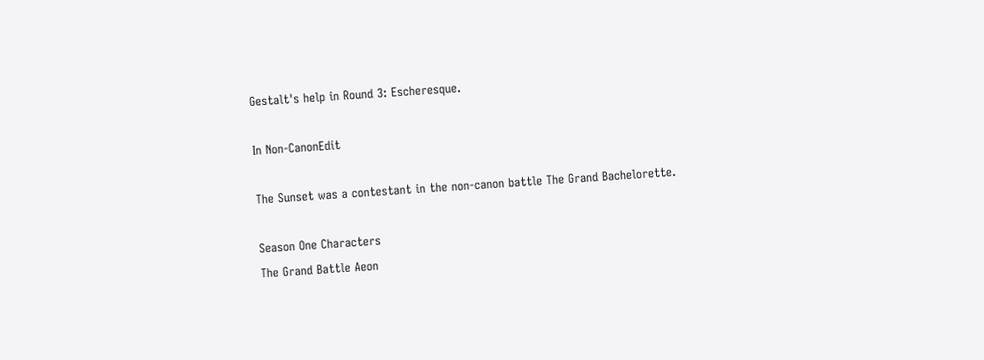Gestalt's help in Round 3: Escheresque.

In Non-CanonEdit

The Sunset was a contestant in the non-canon battle The Grand Bachelorette.

Season One Characters
The Grand Battle Aeon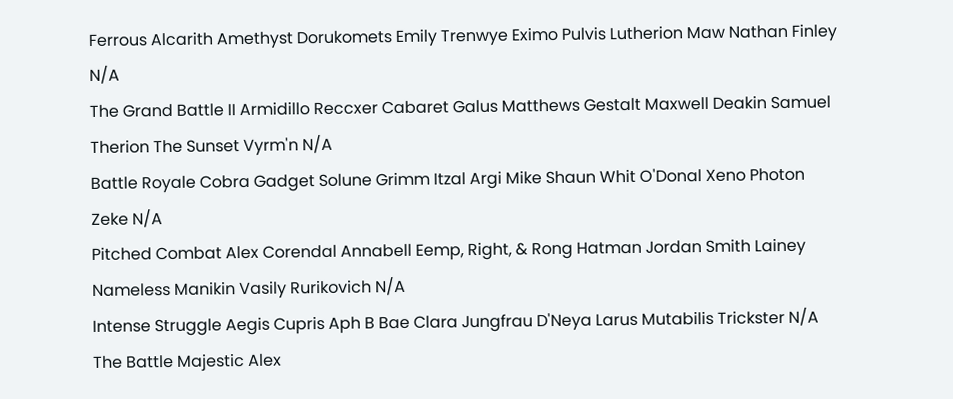Ferrous Alcarith Amethyst Dorukomets Emily Trenwye Eximo Pulvis Lutherion Maw Nathan Finley N/A
The Grand Battle II Armidillo Reccxer Cabaret Galus Matthews Gestalt Maxwell Deakin Samuel Therion The Sunset Vyrm'n N/A
Battle Royale Cobra Gadget Solune Grimm Itzal Argi Mike Shaun Whit O'Donal Xeno Photon Zeke N/A
Pitched Combat Alex Corendal Annabell Eemp, Right, & Rong Hatman Jordan Smith Lainey Nameless Manikin Vasily Rurikovich N/A
Intense Struggle Aegis Cupris Aph B Bae Clara Jungfrau D'Neya Larus Mutabilis Trickster N/A
The Battle Majestic Alex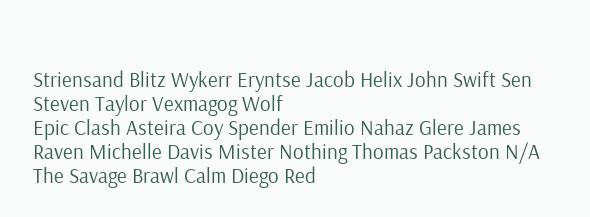Striensand Blitz Wykerr Eryntse Jacob Helix John Swift Sen Steven Taylor Vexmagog Wolf
Epic Clash Asteira Coy Spender Emilio Nahaz Glere James Raven Michelle Davis Mister Nothing Thomas Packston N/A
The Savage Brawl Calm Diego Red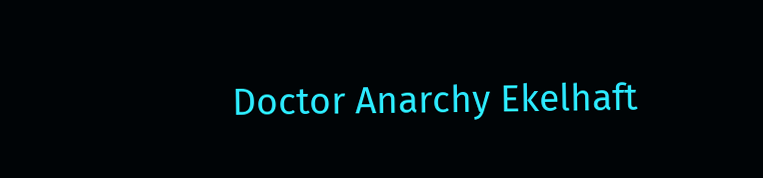Doctor Anarchy Ekelhaft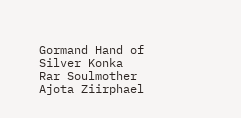Gormand Hand of Silver Konka Rar Soulmother Ajota Ziirphael